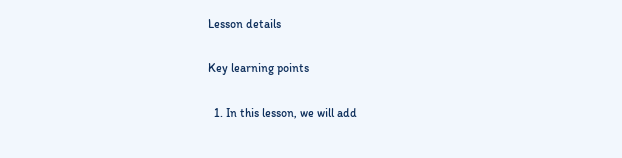Lesson details

Key learning points

  1. In this lesson, we will add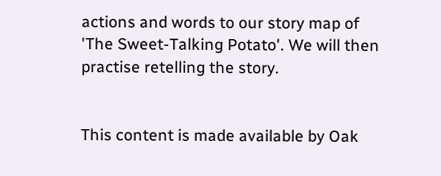actions and words to our story map of 'The Sweet-Talking Potato'. We will then practise retelling the story.


This content is made available by Oak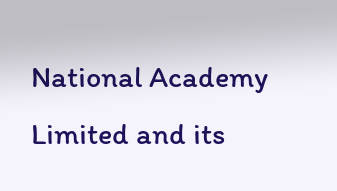National Academy Limited and its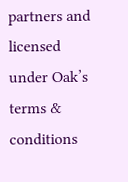partners and licensed under Oak’s terms & conditions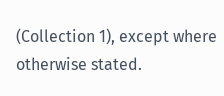(Collection 1), except where otherwise stated.